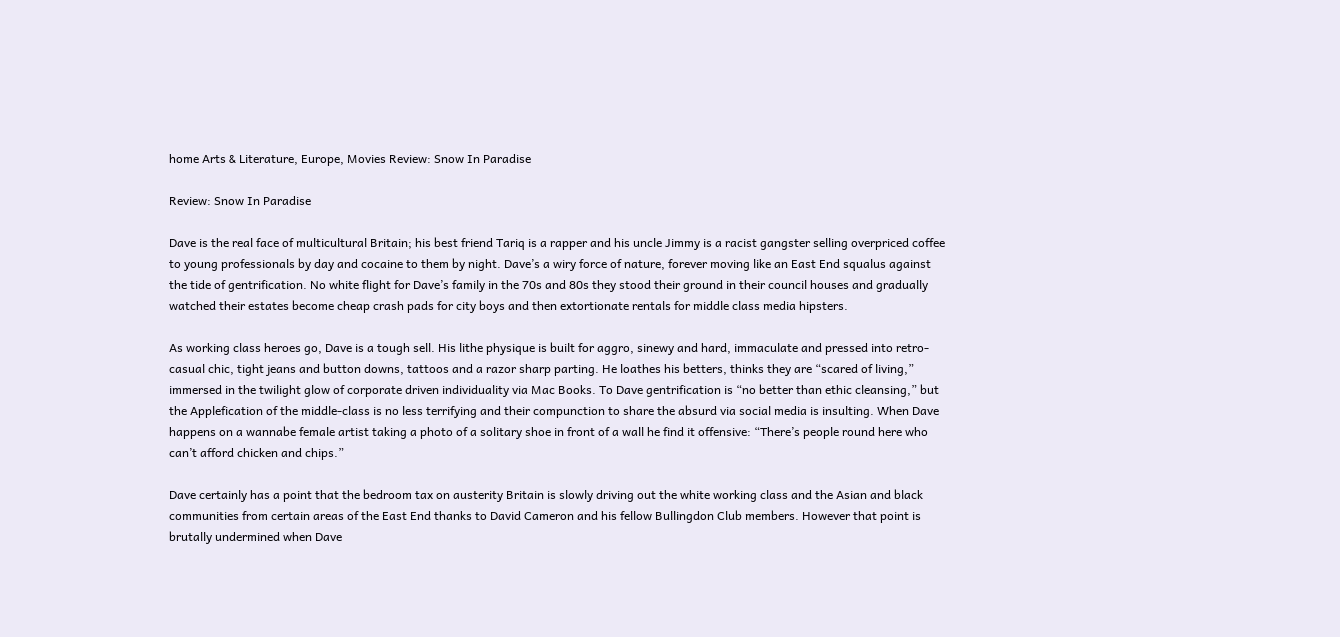home Arts & Literature, Europe, Movies Review: Snow In Paradise

Review: Snow In Paradise

Dave is the real face of multicultural Britain; his best friend Tariq is a rapper and his uncle Jimmy is a racist gangster selling overpriced coffee to young professionals by day and cocaine to them by night. Dave’s a wiry force of nature, forever moving like an East End squalus against the tide of gentrification. No white flight for Dave’s family in the 70s and 80s they stood their ground in their council houses and gradually watched their estates become cheap crash pads for city boys and then extortionate rentals for middle class media hipsters.

As working class heroes go, Dave is a tough sell. His lithe physique is built for aggro, sinewy and hard, immaculate and pressed into retro-casual chic, tight jeans and button downs, tattoos and a razor sharp parting. He loathes his betters, thinks they are “scared of living,” immersed in the twilight glow of corporate driven individuality via Mac Books. To Dave gentrification is “no better than ethic cleansing,” but the Applefication of the middle-class is no less terrifying and their compunction to share the absurd via social media is insulting. When Dave happens on a wannabe female artist taking a photo of a solitary shoe in front of a wall he find it offensive: “There’s people round here who can’t afford chicken and chips.”

Dave certainly has a point that the bedroom tax on austerity Britain is slowly driving out the white working class and the Asian and black communities from certain areas of the East End thanks to David Cameron and his fellow Bullingdon Club members. However that point is brutally undermined when Dave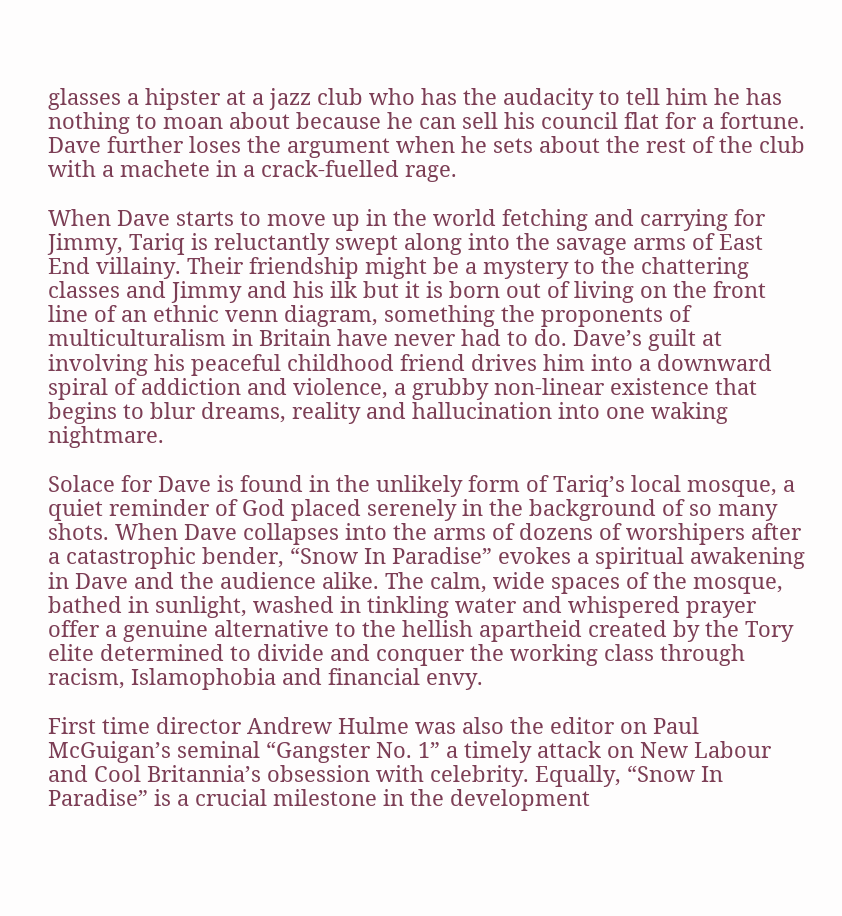glasses a hipster at a jazz club who has the audacity to tell him he has nothing to moan about because he can sell his council flat for a fortune. Dave further loses the argument when he sets about the rest of the club with a machete in a crack-fuelled rage.

When Dave starts to move up in the world fetching and carrying for Jimmy, Tariq is reluctantly swept along into the savage arms of East End villainy. Their friendship might be a mystery to the chattering classes and Jimmy and his ilk but it is born out of living on the front line of an ethnic venn diagram, something the proponents of multiculturalism in Britain have never had to do. Dave’s guilt at involving his peaceful childhood friend drives him into a downward spiral of addiction and violence, a grubby non-linear existence that begins to blur dreams, reality and hallucination into one waking nightmare.

Solace for Dave is found in the unlikely form of Tariq’s local mosque, a quiet reminder of God placed serenely in the background of so many shots. When Dave collapses into the arms of dozens of worshipers after a catastrophic bender, “Snow In Paradise” evokes a spiritual awakening in Dave and the audience alike. The calm, wide spaces of the mosque, bathed in sunlight, washed in tinkling water and whispered prayer offer a genuine alternative to the hellish apartheid created by the Tory elite determined to divide and conquer the working class through racism, Islamophobia and financial envy.

First time director Andrew Hulme was also the editor on Paul McGuigan’s seminal “Gangster No. 1” a timely attack on New Labour and Cool Britannia’s obsession with celebrity. Equally, “Snow In Paradise” is a crucial milestone in the development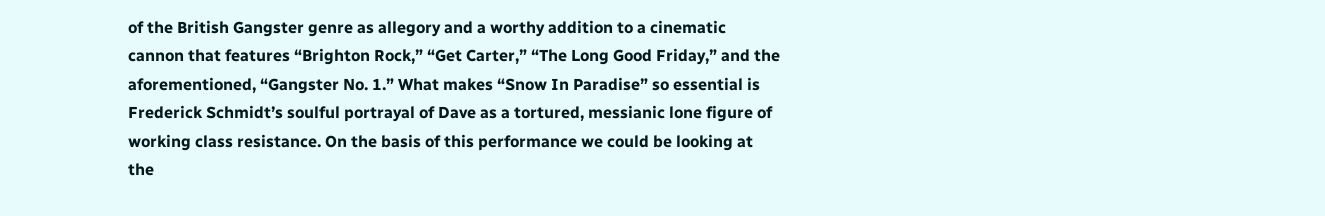of the British Gangster genre as allegory and a worthy addition to a cinematic cannon that features “Brighton Rock,” “Get Carter,” “The Long Good Friday,” and the aforementioned, “Gangster No. 1.” What makes “Snow In Paradise” so essential is Frederick Schmidt’s soulful portrayal of Dave as a tortured, messianic lone figure of working class resistance. On the basis of this performance we could be looking at the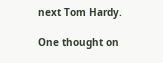next Tom Hardy.

One thought on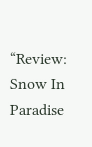“Review: Snow In Paradise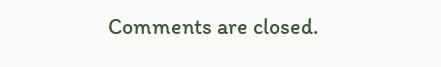Comments are closed.